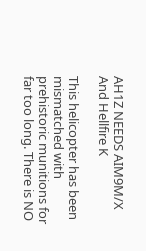AH1Z NEEDS AIM9M/X And Hellfire K

This helicopter has been mismatched with prehistoric munitions for far too long. There is NO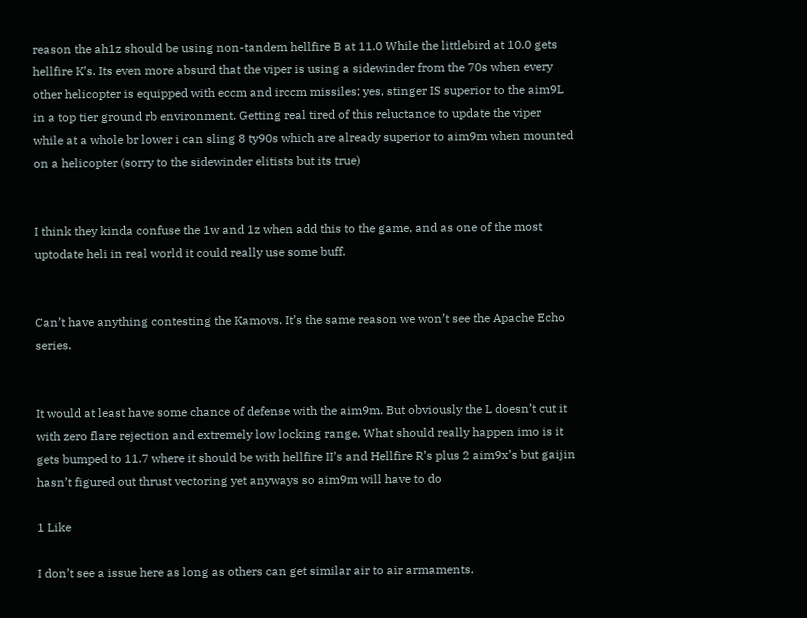reason the ah1z should be using non-tandem hellfire B at 11.0 While the littlebird at 10.0 gets hellfire K’s. Its even more absurd that the viper is using a sidewinder from the 70s when every other helicopter is equipped with eccm and irccm missiles; yes, stinger IS superior to the aim9L in a top tier ground rb environment. Getting real tired of this reluctance to update the viper while at a whole br lower i can sling 8 ty90s which are already superior to aim9m when mounted on a helicopter (sorry to the sidewinder elitists but its true)


I think they kinda confuse the 1w and 1z when add this to the game, and as one of the most uptodate heli in real world it could really use some buff.


Can’t have anything contesting the Kamovs. It’s the same reason we won’t see the Apache Echo series.


It would at least have some chance of defense with the aim9m. But obviously the L doesn’t cut it with zero flare rejection and extremely low locking range. What should really happen imo is it gets bumped to 11.7 where it should be with hellfire II’s and Hellfire R’s plus 2 aim9x’s but gaijin hasn’t figured out thrust vectoring yet anyways so aim9m will have to do

1 Like

I don’t see a issue here as long as others can get similar air to air armaments.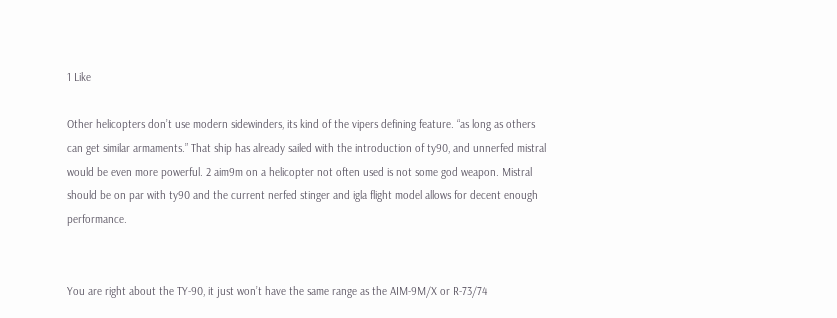1 Like

Other helicopters don’t use modern sidewinders, its kind of the vipers defining feature. “as long as others can get similar armaments.” That ship has already sailed with the introduction of ty90, and unnerfed mistral would be even more powerful. 2 aim9m on a helicopter not often used is not some god weapon. Mistral should be on par with ty90 and the current nerfed stinger and igla flight model allows for decent enough performance.


You are right about the TY-90, it just won’t have the same range as the AIM-9M/X or R-73/74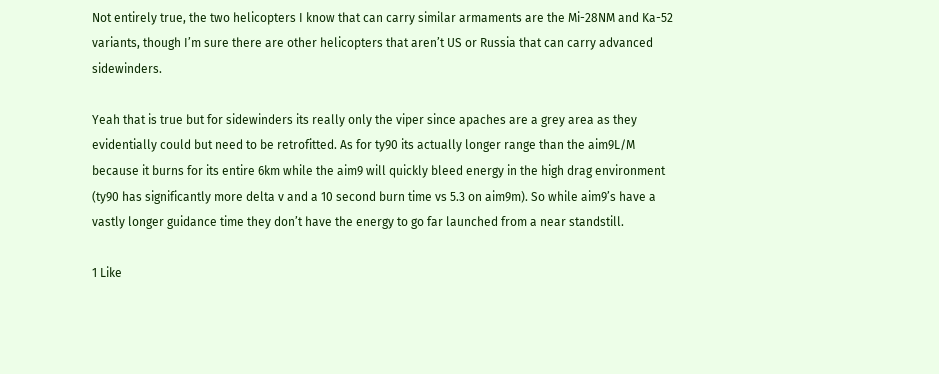Not entirely true, the two helicopters I know that can carry similar armaments are the Mi-28NM and Ka-52 variants, though I’m sure there are other helicopters that aren’t US or Russia that can carry advanced sidewinders.

Yeah that is true but for sidewinders its really only the viper since apaches are a grey area as they evidentially could but need to be retrofitted. As for ty90 its actually longer range than the aim9L/M because it burns for its entire 6km while the aim9 will quickly bleed energy in the high drag environment (ty90 has significantly more delta v and a 10 second burn time vs 5.3 on aim9m). So while aim9’s have a vastly longer guidance time they don’t have the energy to go far launched from a near standstill.

1 Like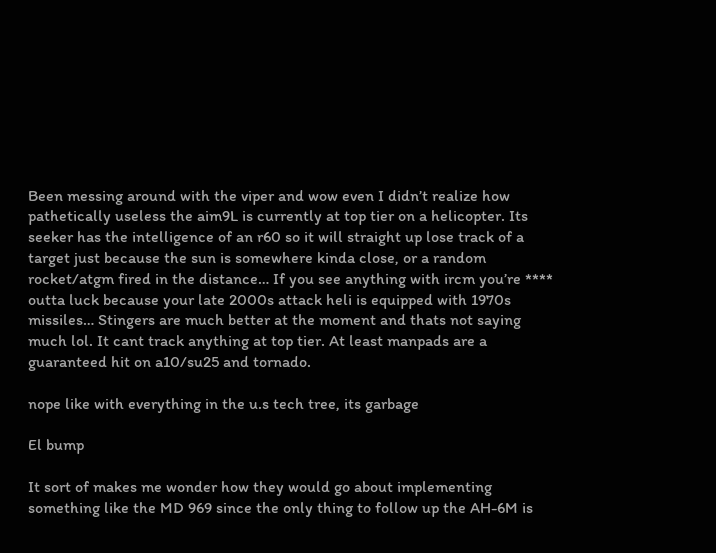Been messing around with the viper and wow even I didn’t realize how pathetically useless the aim9L is currently at top tier on a helicopter. Its seeker has the intelligence of an r60 so it will straight up lose track of a target just because the sun is somewhere kinda close, or a random rocket/atgm fired in the distance… If you see anything with ircm you’re **** outta luck because your late 2000s attack heli is equipped with 1970s missiles… Stingers are much better at the moment and thats not saying much lol. It cant track anything at top tier. At least manpads are a guaranteed hit on a10/su25 and tornado.

nope like with everything in the u.s tech tree, its garbage

El bump

It sort of makes me wonder how they would go about implementing something like the MD 969 since the only thing to follow up the AH-6M is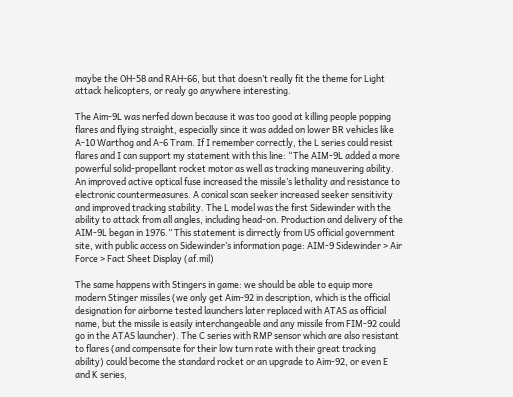maybe the OH-58 and RAH-66, but that doesn’t really fit the theme for Light attack helicopters, or realy go anywhere interesting.

The Aim-9L was nerfed down because it was too good at killing people popping flares and flying straight, especially since it was added on lower BR vehicles like A-10 Warthog and A-6 Tram. If I remember correctly, the L series could resist flares and I can support my statement with this line: “The AIM-9L added a more powerful solid-propellant rocket motor as well as tracking maneuvering ability. An improved active optical fuse increased the missile’s lethality and resistance to electronic countermeasures. A conical scan seeker increased seeker sensitivity and improved tracking stability. The L model was the first Sidewinder with the ability to attack from all angles, including head-on. Production and delivery of the AIM-9L began in 1976.” This statement is dirrectly from US official government site, with public access on Sidewinder’s information page: AIM-9 Sidewinder > Air Force > Fact Sheet Display (af.mil)

The same happens with Stingers in game: we should be able to equip more modern Stinger missiles (we only get Aim-92 in description, which is the official designation for airborne tested launchers later replaced with ATAS as official name, but the missile is easily interchangeable and any missile from FIM-92 could go in the ATAS launcher). The C series with RMP sensor which are also resistant to flares (and compensate for their low turn rate with their great tracking ability) could become the standard rocket or an upgrade to Aim-92, or even E and K series,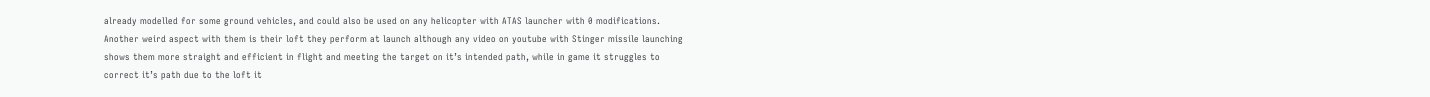already modelled for some ground vehicles, and could also be used on any helicopter with ATAS launcher with 0 modifications. Another weird aspect with them is their loft they perform at launch although any video on youtube with Stinger missile launching shows them more straight and efficient in flight and meeting the target on it’s intended path, while in game it struggles to correct it’s path due to the loft it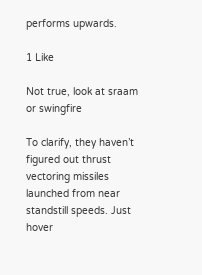performs upwards.

1 Like

Not true, look at sraam or swingfire

To clarify, they haven’t figured out thrust vectoring missiles launched from near standstill speeds. Just hover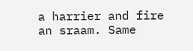a harrier and fire an sraam. Same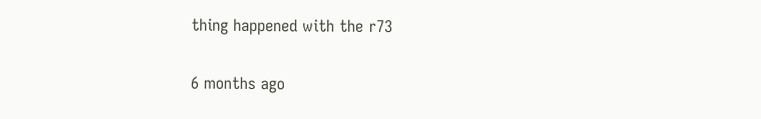thing happened with the r73


6 months ago